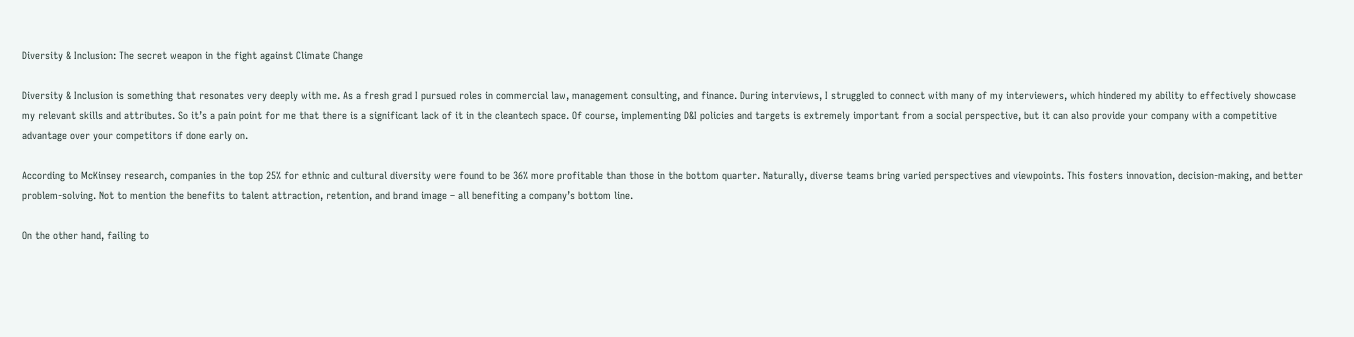Diversity & Inclusion: The secret weapon in the fight against Climate Change

Diversity & Inclusion is something that resonates very deeply with me. As a fresh grad I pursued roles in commercial law, management consulting, and finance. During interviews, I struggled to connect with many of my interviewers, which hindered my ability to effectively showcase my relevant skills and attributes. So it’s a pain point for me that there is a significant lack of it in the cleantech space. Of course, implementing D&I policies and targets is extremely important from a social perspective, but it can also provide your company with a competitive advantage over your competitors if done early on.

According to McKinsey research, companies in the top 25% for ethnic and cultural diversity were found to be 36% more profitable than those in the bottom quarter. Naturally, diverse teams bring varied perspectives and viewpoints. This fosters innovation, decision-making, and better problem-solving. Not to mention the benefits to talent attraction, retention, and brand image – all benefiting a company’s bottom line.

On the other hand, failing to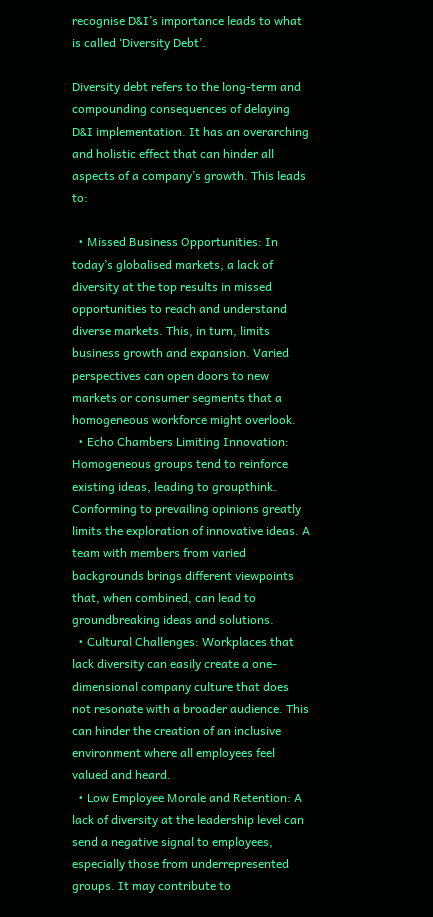recognise D&I’s importance leads to what is called ‘Diversity Debt’.

Diversity debt refers to the long-term and compounding consequences of delaying D&I implementation. It has an overarching and holistic effect that can hinder all aspects of a company’s growth. This leads to:

  • Missed Business Opportunities: In today’s globalised markets, a lack of diversity at the top results in missed opportunities to reach and understand diverse markets. This, in turn, limits business growth and expansion. Varied perspectives can open doors to new markets or consumer segments that a homogeneous workforce might overlook.
  • Echo Chambers Limiting Innovation: Homogeneous groups tend to reinforce existing ideas, leading to groupthink. Conforming to prevailing opinions greatly limits the exploration of innovative ideas. A team with members from varied backgrounds brings different viewpoints that, when combined, can lead to groundbreaking ideas and solutions.
  • Cultural Challenges: Workplaces that lack diversity can easily create a one-dimensional company culture that does not resonate with a broader audience. This can hinder the creation of an inclusive environment where all employees feel valued and heard.
  • Low Employee Morale and Retention: A lack of diversity at the leadership level can send a negative signal to employees, especially those from underrepresented groups. It may contribute to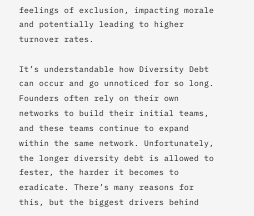feelings of exclusion, impacting morale and potentially leading to higher turnover rates.

It’s understandable how Diversity Debt can occur and go unnoticed for so long. Founders often rely on their own networks to build their initial teams, and these teams continue to expand within the same network. Unfortunately, the longer diversity debt is allowed to fester, the harder it becomes to eradicate. There’s many reasons for this, but the biggest drivers behind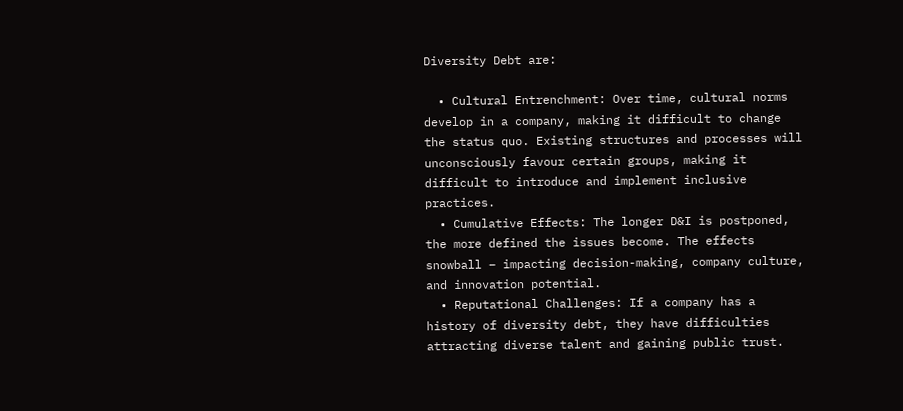Diversity Debt are:

  • Cultural Entrenchment: Over time, cultural norms develop in a company, making it difficult to change the status quo. Existing structures and processes will unconsciously favour certain groups, making it difficult to introduce and implement inclusive practices.
  • Cumulative Effects: The longer D&I is postponed, the more defined the issues become. The effects snowball – impacting decision-making, company culture, and innovation potential.
  • Reputational Challenges: If a company has a history of diversity debt, they have difficulties attracting diverse talent and gaining public trust.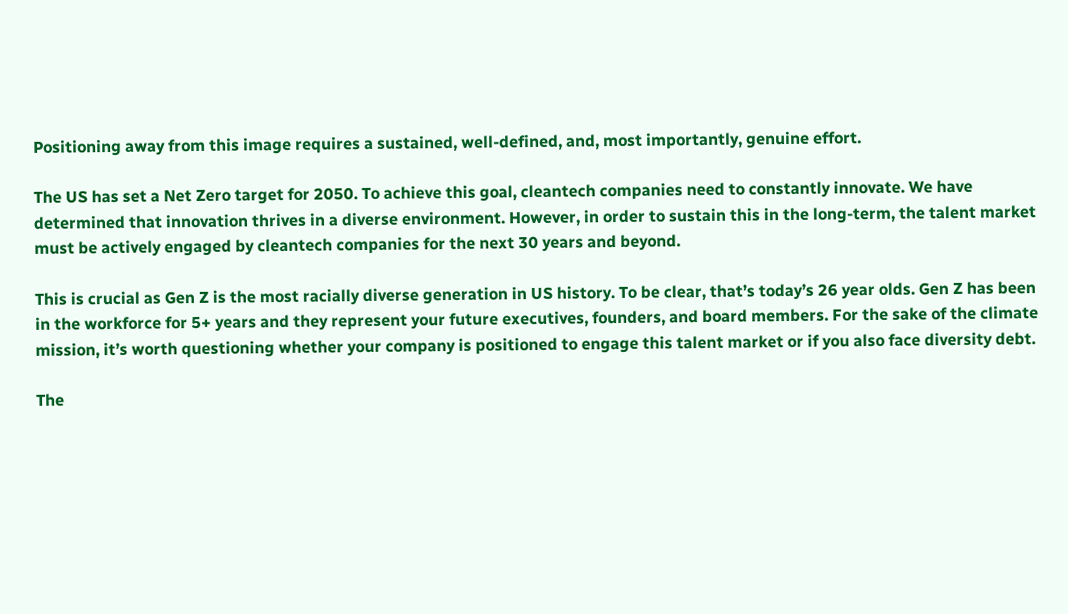Positioning away from this image requires a sustained, well-defined, and, most importantly, genuine effort.

The US has set a Net Zero target for 2050. To achieve this goal, cleantech companies need to constantly innovate. We have determined that innovation thrives in a diverse environment. However, in order to sustain this in the long-term, the talent market must be actively engaged by cleantech companies for the next 30 years and beyond.

This is crucial as Gen Z is the most racially diverse generation in US history. To be clear, that’s today’s 26 year olds. Gen Z has been in the workforce for 5+ years and they represent your future executives, founders, and board members. For the sake of the climate mission, it’s worth questioning whether your company is positioned to engage this talent market or if you also face diversity debt.

The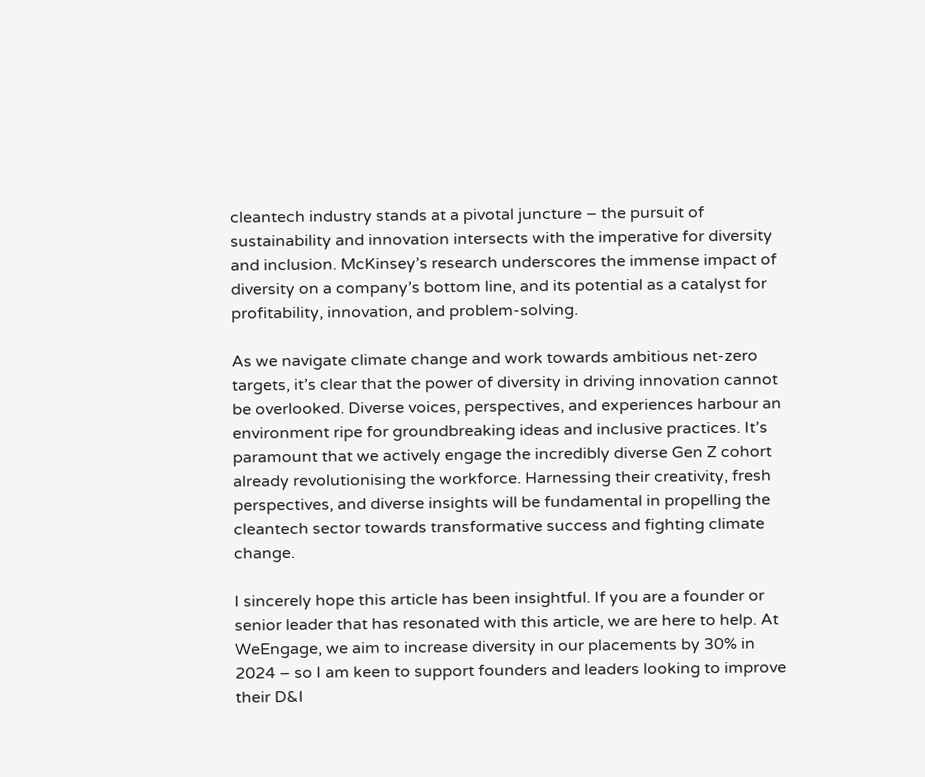cleantech industry stands at a pivotal juncture – the pursuit of sustainability and innovation intersects with the imperative for diversity and inclusion. McKinsey’s research underscores the immense impact of diversity on a company’s bottom line, and its potential as a catalyst for profitability, innovation, and problem-solving.

As we navigate climate change and work towards ambitious net-zero targets, it’s clear that the power of diversity in driving innovation cannot be overlooked. Diverse voices, perspectives, and experiences harbour an environment ripe for groundbreaking ideas and inclusive practices. It’s paramount that we actively engage the incredibly diverse Gen Z cohort already revolutionising the workforce. Harnessing their creativity, fresh perspectives, and diverse insights will be fundamental in propelling the cleantech sector towards transformative success and fighting climate change.

I sincerely hope this article has been insightful. If you are a founder or senior leader that has resonated with this article, we are here to help. At WeEngage, we aim to increase diversity in our placements by 30% in 2024 – so I am keen to support founders and leaders looking to improve their D&I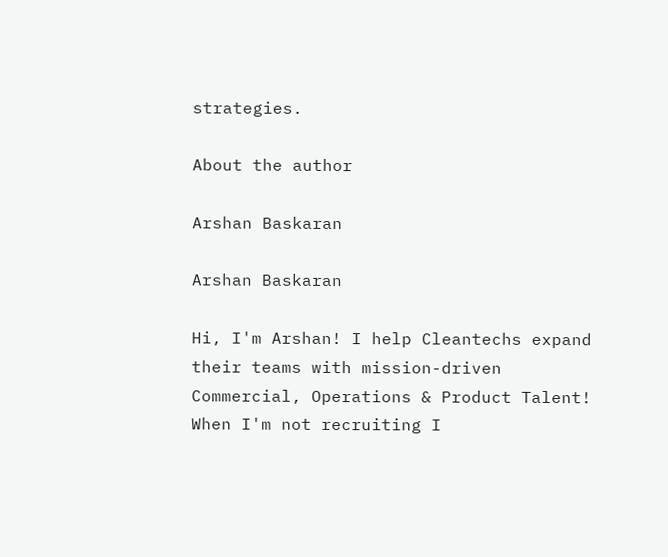strategies.

About the author

Arshan Baskaran

Arshan Baskaran

Hi, I'm Arshan! I help Cleantechs expand their teams with mission-driven Commercial, Operations & Product Talent! When I'm not recruiting I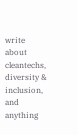write about cleantechs, diversity & inclusion, and anything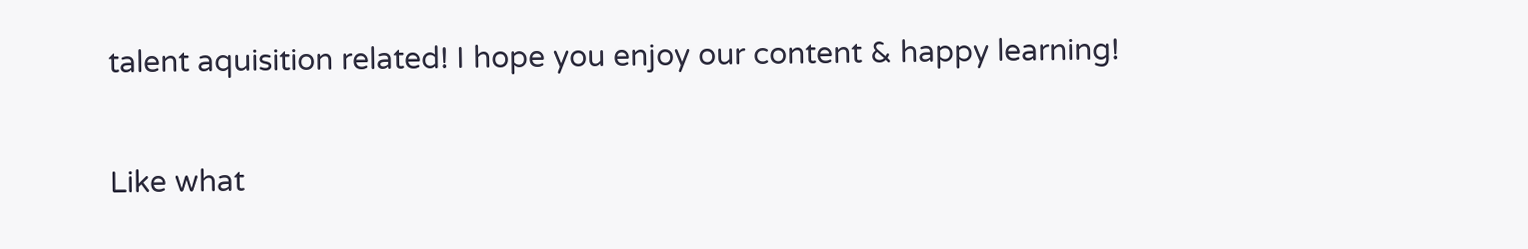talent aquisition related! I hope you enjoy our content & happy learning!

Like what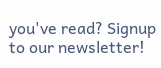you've read? Signup to our newsletter!